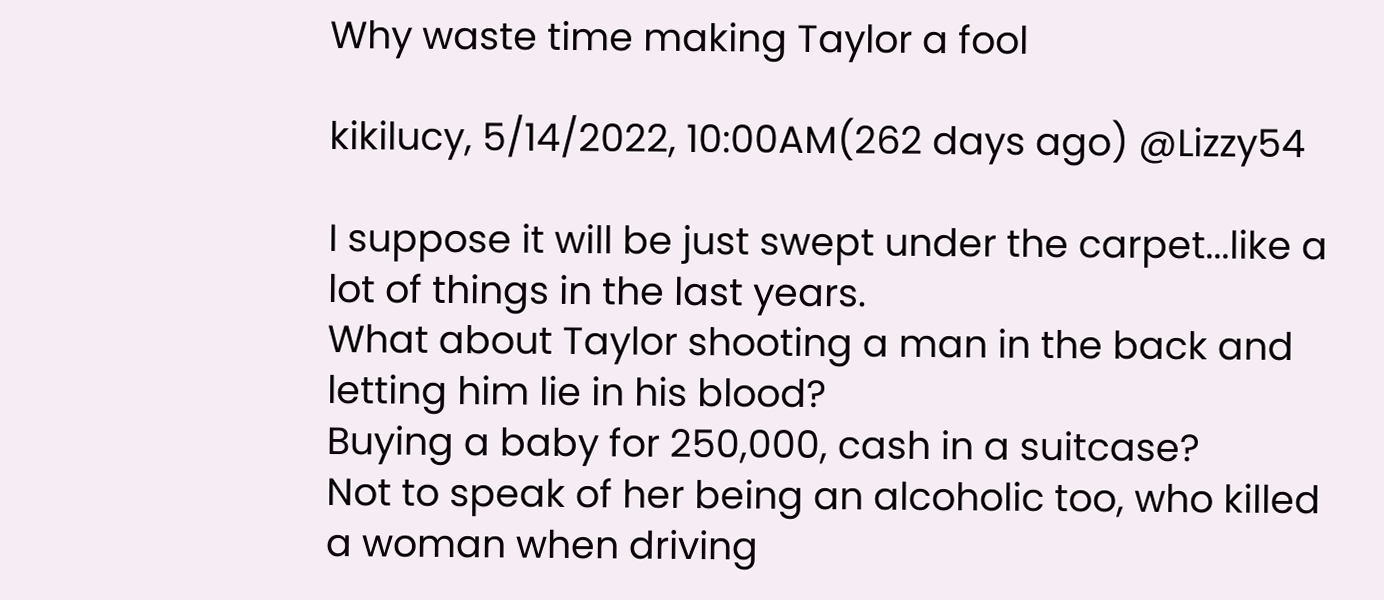Why waste time making Taylor a fool

kikilucy, 5/14/2022, 10:00AM(262 days ago) @Lizzy54

I suppose it will be just swept under the carpet...like a lot of things in the last years.
What about Taylor shooting a man in the back and letting him lie in his blood?
Buying a baby for 250,000, cash in a suitcase?
Not to speak of her being an alcoholic too, who killed a woman when driving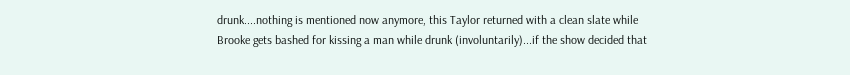drunk....nothing is mentioned now anymore, this Taylor returned with a clean slate while Brooke gets bashed for kissing a man while drunk (involuntarily)...if the show decided that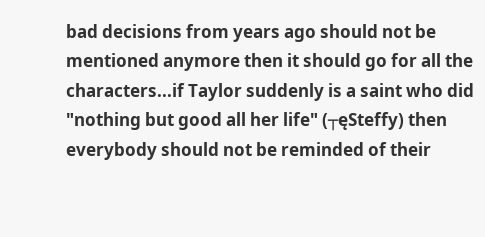bad decisions from years ago should not be mentioned anymore then it should go for all the characters...if Taylor suddenly is a saint who did "nothing but good all her life" (┬ęSteffy) then everybody should not be reminded of their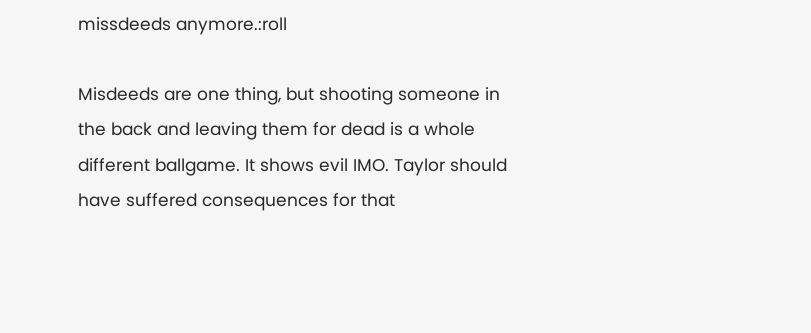missdeeds anymore.:roll

Misdeeds are one thing, but shooting someone in the back and leaving them for dead is a whole different ballgame. It shows evil IMO. Taylor should have suffered consequences for that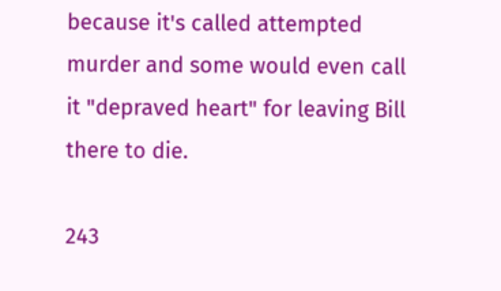because it's called attempted murder and some would even call it "depraved heart" for leaving Bill there to die.

243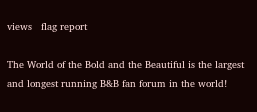views   flag report

The World of the Bold and the Beautiful is the largest and longest running B&B fan forum in the world!